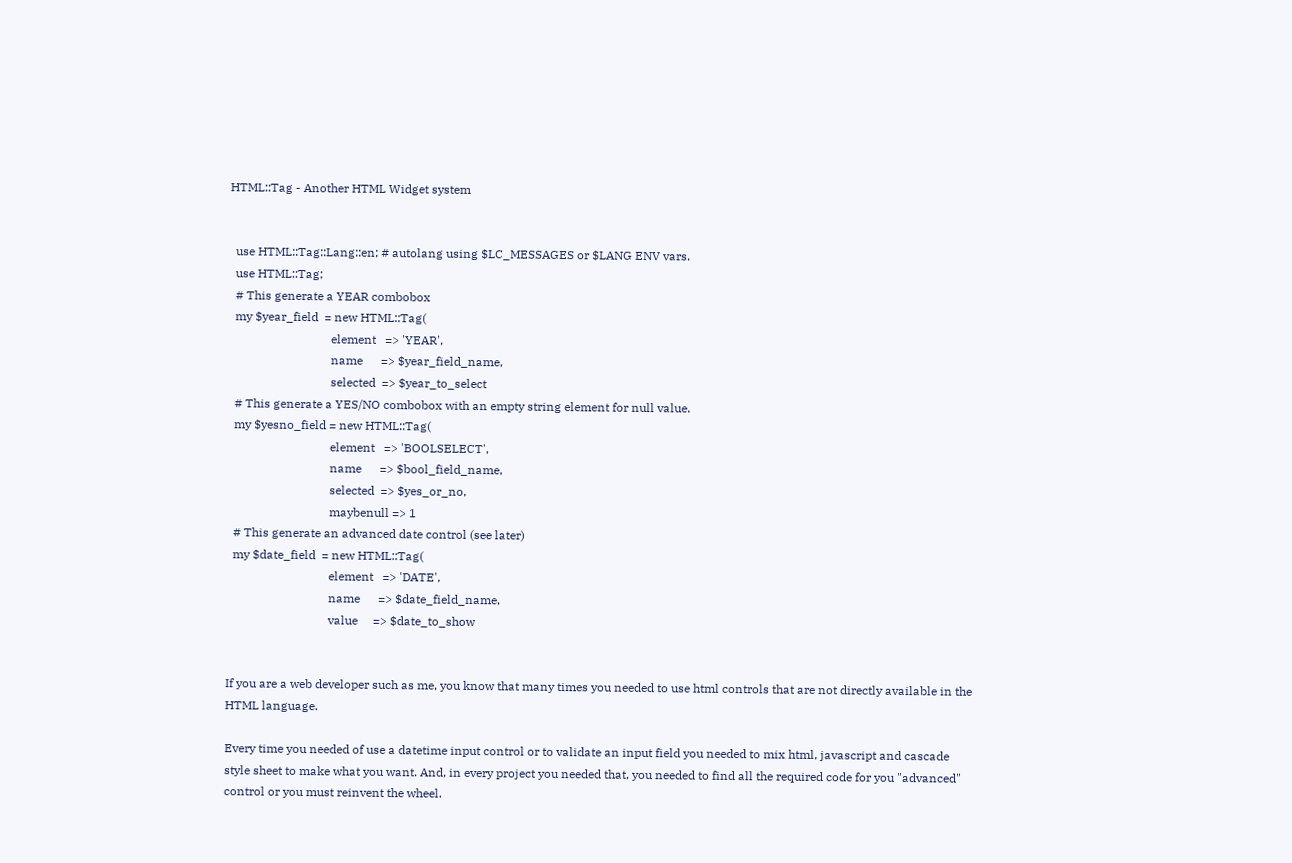HTML::Tag - Another HTML Widget system


  use HTML::Tag::Lang::en; # autolang using $LC_MESSAGES or $LANG ENV vars.
  use HTML::Tag;
  # This generate a YEAR combobox
  my $year_field  = new HTML::Tag(
                                  element   => 'YEAR',
                                  name      => $year_field_name,
                                  selected  => $year_to_select
  # This generate a YES/NO combobox with an empty string element for null value.
  my $yesno_field = new HTML::Tag(
                                  element   => 'BOOLSELECT',
                                  name      => $bool_field_name,
                                  selected  => $yes_or_no,
                                  maybenull => 1
  # This generate an advanced date control (see later)
  my $date_field  = new HTML::Tag(
                                  element   => 'DATE',
                                  name      => $date_field_name,
                                  value     => $date_to_show


If you are a web developer such as me, you know that many times you needed to use html controls that are not directly available in the HTML language.

Every time you needed of use a datetime input control or to validate an input field you needed to mix html, javascript and cascade style sheet to make what you want. And, in every project you needed that, you needed to find all the required code for you "advanced" control or you must reinvent the wheel.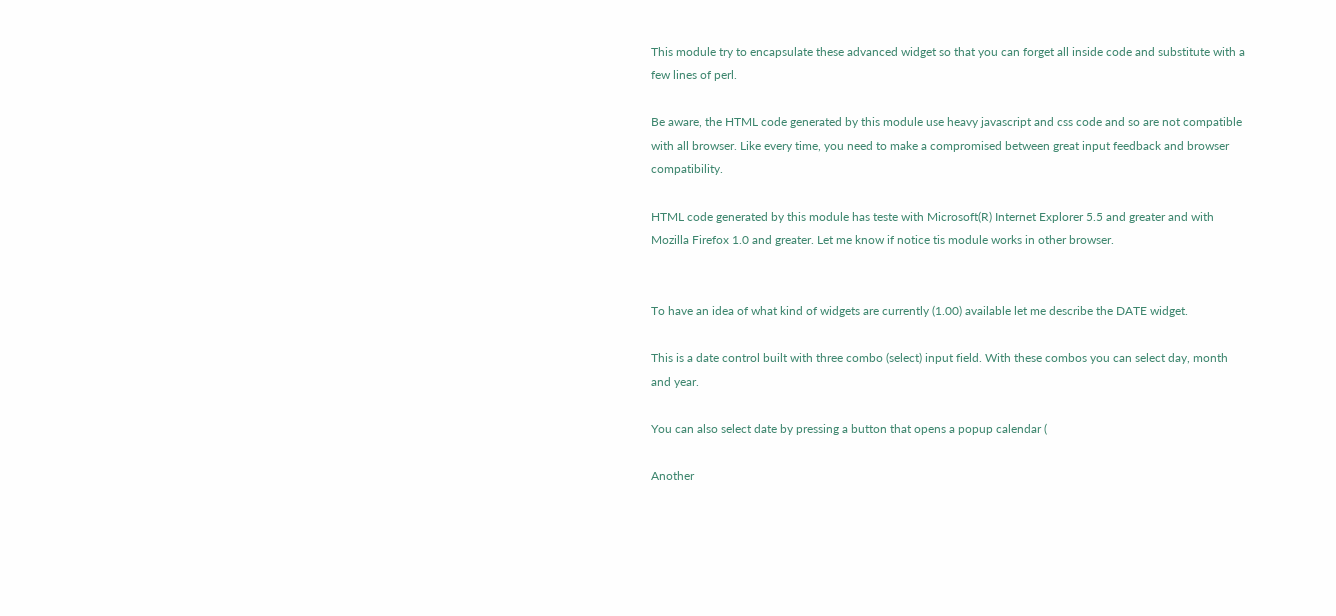This module try to encapsulate these advanced widget so that you can forget all inside code and substitute with a few lines of perl.

Be aware, the HTML code generated by this module use heavy javascript and css code and so are not compatible with all browser. Like every time, you need to make a compromised between great input feedback and browser compatibility.

HTML code generated by this module has teste with Microsoft(R) Internet Explorer 5.5 and greater and with Mozilla Firefox 1.0 and greater. Let me know if notice tis module works in other browser.


To have an idea of what kind of widgets are currently (1.00) available let me describe the DATE widget.

This is a date control built with three combo (select) input field. With these combos you can select day, month and year.

You can also select date by pressing a button that opens a popup calendar (

Another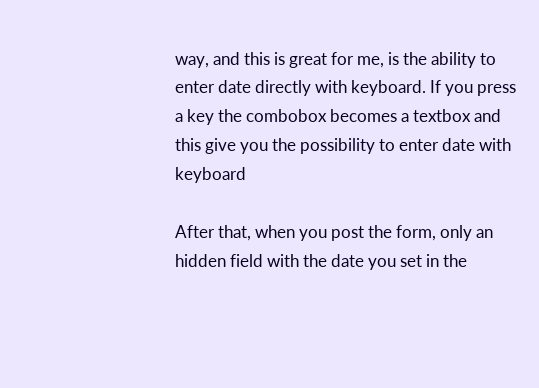way, and this is great for me, is the ability to enter date directly with keyboard. If you press a key the combobox becomes a textbox and this give you the possibility to enter date with keyboard

After that, when you post the form, only an hidden field with the date you set in the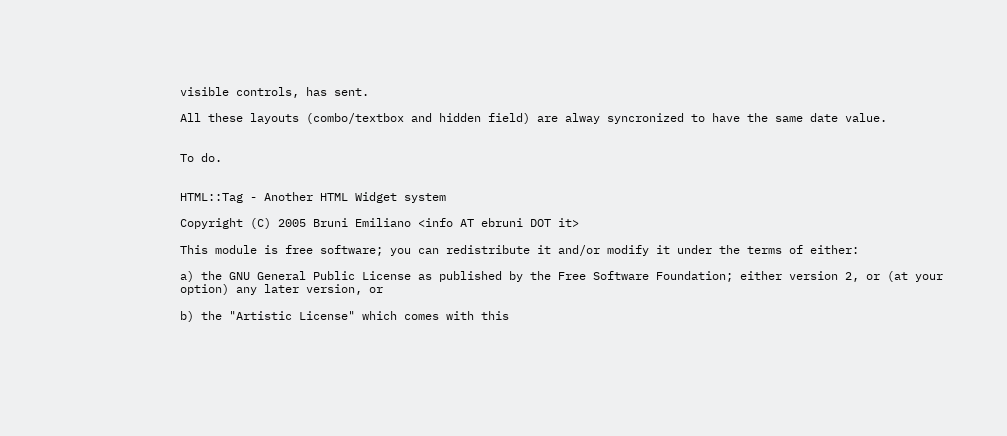visible controls, has sent.

All these layouts (combo/textbox and hidden field) are alway syncronized to have the same date value.


To do.


HTML::Tag - Another HTML Widget system

Copyright (C) 2005 Bruni Emiliano <info AT ebruni DOT it>

This module is free software; you can redistribute it and/or modify it under the terms of either:

a) the GNU General Public License as published by the Free Software Foundation; either version 2, or (at your option) any later version, or

b) the "Artistic License" which comes with this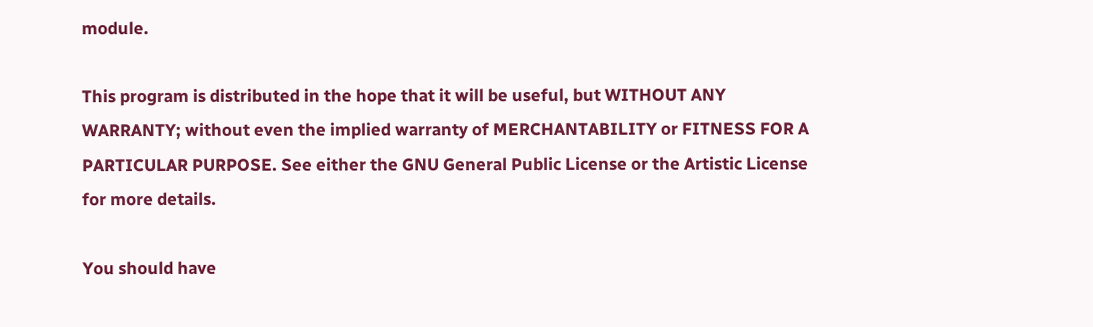module.

This program is distributed in the hope that it will be useful, but WITHOUT ANY WARRANTY; without even the implied warranty of MERCHANTABILITY or FITNESS FOR A PARTICULAR PURPOSE. See either the GNU General Public License or the Artistic License for more details.

You should have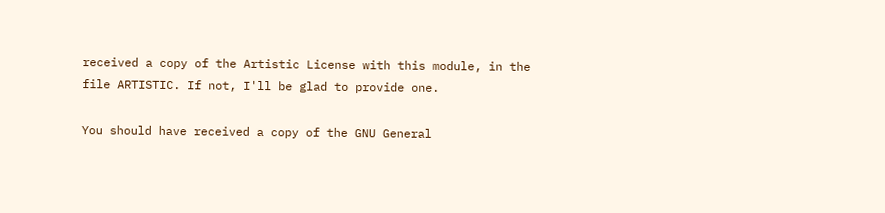received a copy of the Artistic License with this module, in the file ARTISTIC. If not, I'll be glad to provide one.

You should have received a copy of the GNU General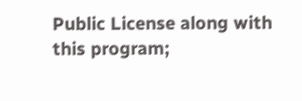Public License along with this program;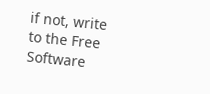if not, write to the Free Software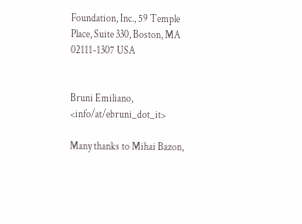Foundation, Inc., 59 Temple Place, Suite 330, Boston, MA 02111-1307 USA


Bruni Emiliano, <info/at/ebruni_dot_it>

Many thanks to Mihai Bazon,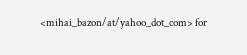<mihai_bazon/at/yahoo_dot_com> for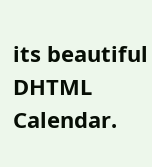its beautiful DHTML Calendar.